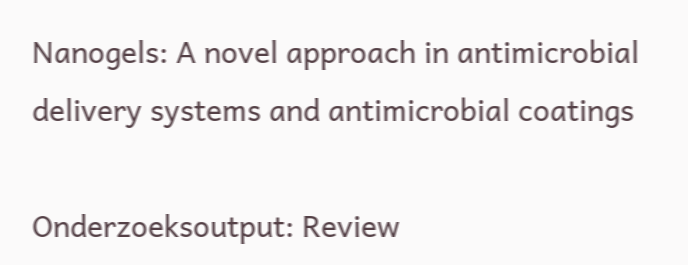Nanogels: A novel approach in antimicrobial delivery systems and antimicrobial coatings

Onderzoeksoutput: Review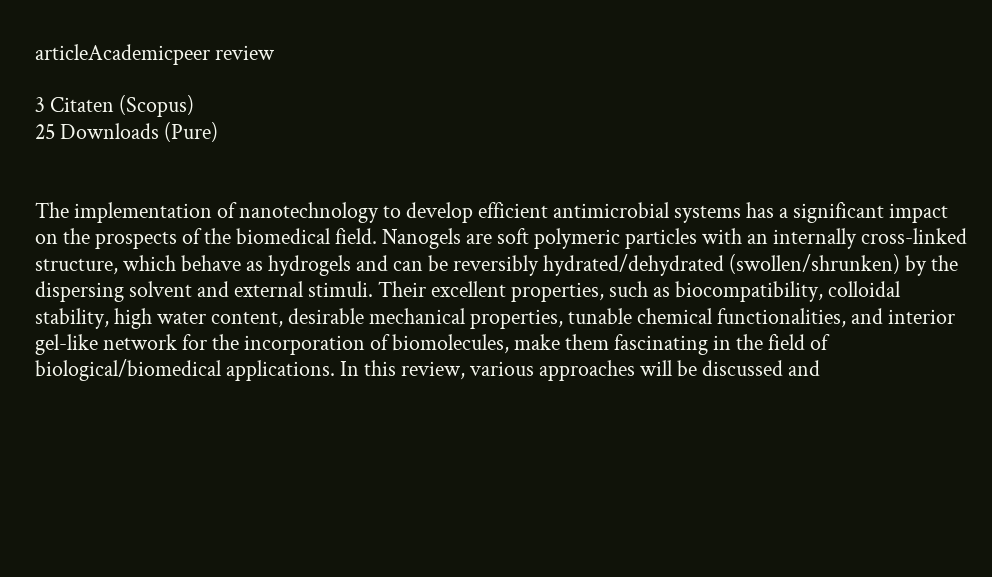articleAcademicpeer review

3 Citaten (Scopus)
25 Downloads (Pure)


The implementation of nanotechnology to develop efficient antimicrobial systems has a significant impact on the prospects of the biomedical field. Nanogels are soft polymeric particles with an internally cross-linked structure, which behave as hydrogels and can be reversibly hydrated/dehydrated (swollen/shrunken) by the dispersing solvent and external stimuli. Their excellent properties, such as biocompatibility, colloidal stability, high water content, desirable mechanical properties, tunable chemical functionalities, and interior gel-like network for the incorporation of biomolecules, make them fascinating in the field of biological/biomedical applications. In this review, various approaches will be discussed and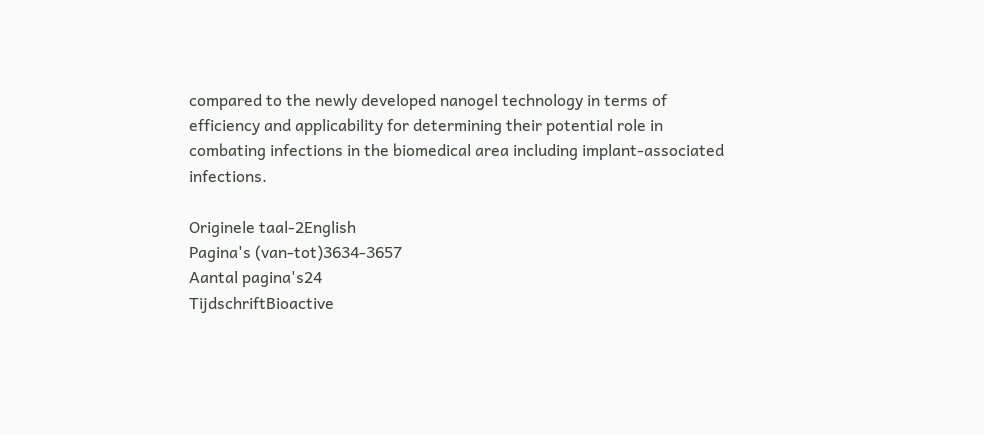compared to the newly developed nanogel technology in terms of efficiency and applicability for determining their potential role in combating infections in the biomedical area including implant-associated infections.

Originele taal-2English
Pagina's (van-tot)3634-3657
Aantal pagina's24
TijdschriftBioactive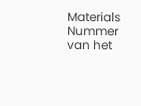Materials
Nummer van het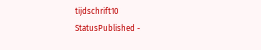tijdschrift10
StatusPublished -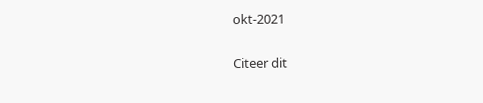okt-2021

Citeer dit